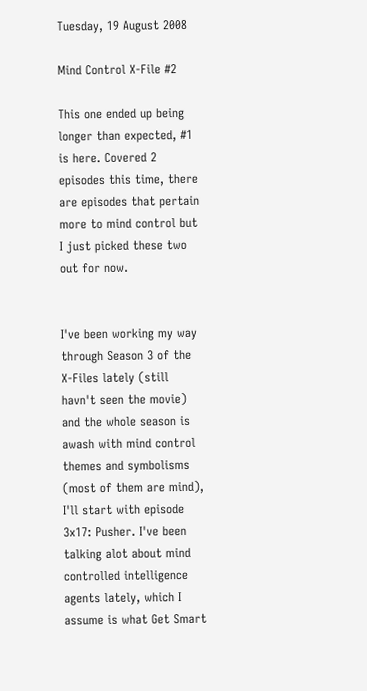Tuesday, 19 August 2008

Mind Control X-File #2

This one ended up being longer than expected, #1 is here. Covered 2 episodes this time, there are episodes that pertain more to mind control but I just picked these two out for now.


I've been working my way through Season 3 of the X-Files lately (still havn't seen the movie) and the whole season is awash with mind control themes and symbolisms (most of them are mind), I'll start with episode 3x17: Pusher. I've been talking alot about mind controlled intelligence agents lately, which I assume is what Get Smart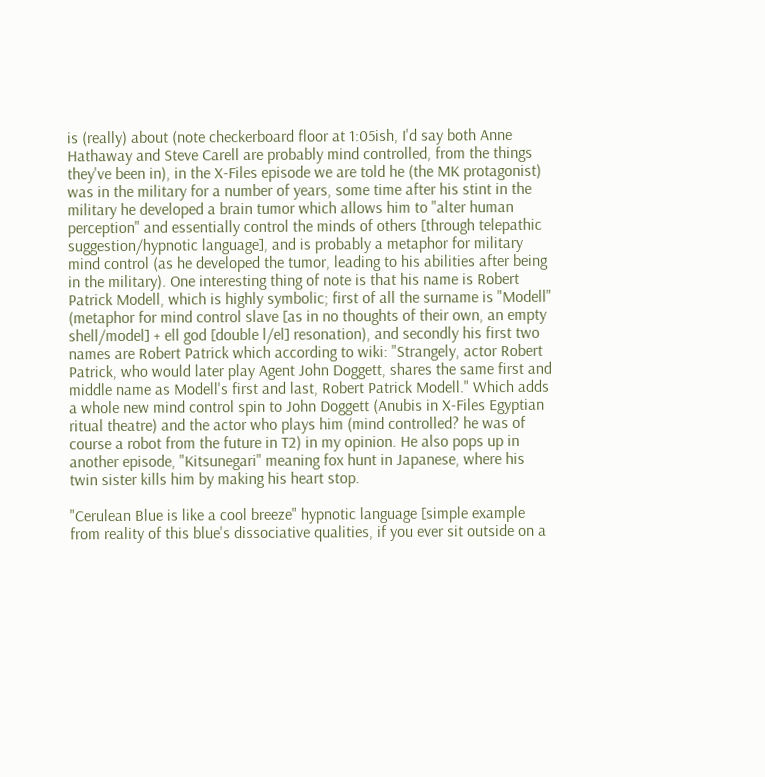is (really) about (note checkerboard floor at 1:05ish, I'd say both Anne Hathaway and Steve Carell are probably mind controlled, from the things they've been in), in the X-Files episode we are told he (the MK protagonist) was in the military for a number of years, some time after his stint in the military he developed a brain tumor which allows him to "alter human perception" and essentially control the minds of others [through telepathic suggestion/hypnotic language], and is probably a metaphor for military mind control (as he developed the tumor, leading to his abilities after being in the military). One interesting thing of note is that his name is Robert Patrick Modell, which is highly symbolic; first of all the surname is "Modell" (metaphor for mind control slave [as in no thoughts of their own, an empty shell/model] + ell god [double l/el] resonation), and secondly his first two names are Robert Patrick which according to wiki: "Strangely, actor Robert Patrick, who would later play Agent John Doggett, shares the same first and middle name as Modell's first and last, Robert Patrick Modell." Which adds a whole new mind control spin to John Doggett (Anubis in X-Files Egyptian ritual theatre) and the actor who plays him (mind controlled? he was of course a robot from the future in T2) in my opinion. He also pops up in another episode, "Kitsunegari" meaning fox hunt in Japanese, where his twin sister kills him by making his heart stop.

"Cerulean Blue is like a cool breeze" hypnotic language [simple example from reality of this blue's dissociative qualities, if you ever sit outside on a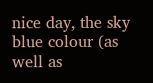nice day, the sky blue colour (as well as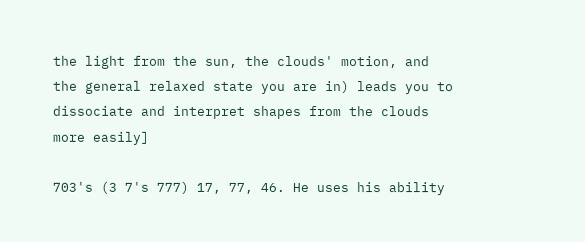the light from the sun, the clouds' motion, and the general relaxed state you are in) leads you to dissociate and interpret shapes from the clouds more easily]

703's (3 7's 777) 17, 77, 46. He uses his ability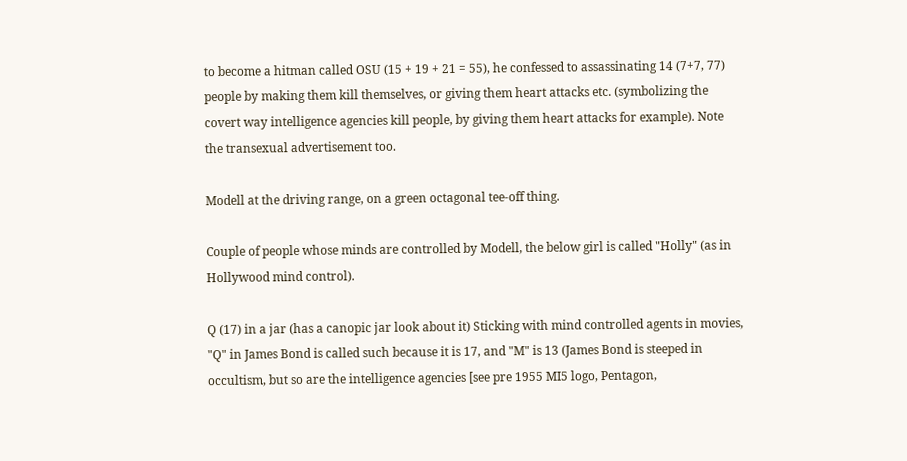to become a hitman called OSU (15 + 19 + 21 = 55), he confessed to assassinating 14 (7+7, 77) people by making them kill themselves, or giving them heart attacks etc. (symbolizing the covert way intelligence agencies kill people, by giving them heart attacks for example). Note the transexual advertisement too.

Modell at the driving range, on a green octagonal tee-off thing.

Couple of people whose minds are controlled by Modell, the below girl is called "Holly" (as in Hollywood mind control).

Q (17) in a jar (has a canopic jar look about it) Sticking with mind controlled agents in movies, "Q" in James Bond is called such because it is 17, and "M" is 13 (James Bond is steeped in occultism, but so are the intelligence agencies [see pre 1955 MI5 logo, Pentagon,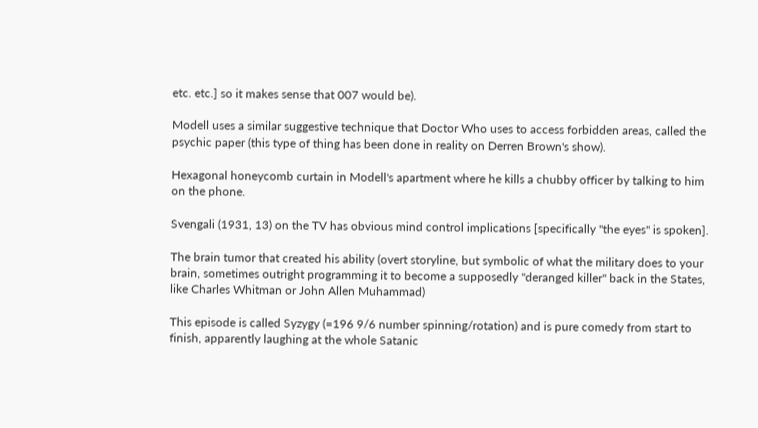etc. etc.] so it makes sense that 007 would be).

Modell uses a similar suggestive technique that Doctor Who uses to access forbidden areas, called the psychic paper (this type of thing has been done in reality on Derren Brown's show).

Hexagonal honeycomb curtain in Modell's apartment where he kills a chubby officer by talking to him on the phone.

Svengali (1931, 13) on the TV has obvious mind control implications [specifically "the eyes" is spoken].

The brain tumor that created his ability (overt storyline, but symbolic of what the military does to your brain, sometimes outright programming it to become a supposedly "deranged killer" back in the States, like Charles Whitman or John Allen Muhammad)

This episode is called Syzygy (=196 9/6 number spinning/rotation) and is pure comedy from start to finish, apparently laughing at the whole Satanic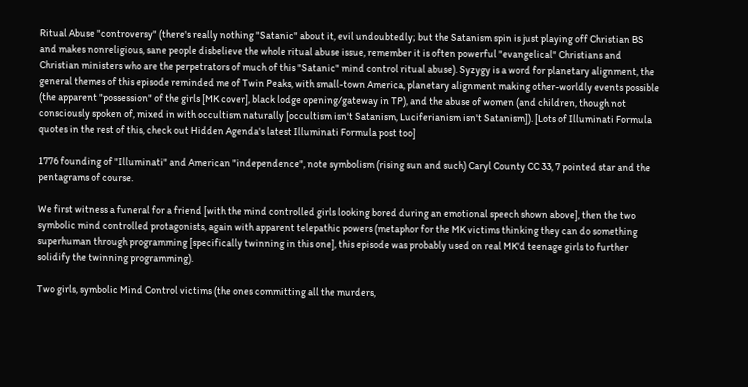Ritual Abuse "controversy" (there's really nothing "Satanic" about it, evil undoubtedly; but the Satanism spin is just playing off Christian BS and makes nonreligious, sane people disbelieve the whole ritual abuse issue, remember it is often powerful "evangelical" Christians and Christian ministers who are the perpetrators of much of this "Satanic" mind control ritual abuse). Syzygy is a word for planetary alignment, the general themes of this episode reminded me of Twin Peaks, with small-town America, planetary alignment making other-worldly events possible (the apparent "possession" of the girls [MK cover], black lodge opening/gateway in TP), and the abuse of women (and children, though not consciously spoken of, mixed in with occultism naturally [occultism isn't Satanism, Luciferianism isn't Satanism]). [Lots of Illuminati Formula quotes in the rest of this, check out Hidden Agenda's latest Illuminati Formula post too]

1776 founding of "Illuminati" and American "independence", note symbolism (rising sun and such) Caryl County CC 33, 7 pointed star and the pentagrams of course.

We first witness a funeral for a friend [with the mind controlled girls looking bored during an emotional speech shown above], then the two symbolic mind controlled protagonists, again with apparent telepathic powers (metaphor for the MK victims thinking they can do something superhuman through programming [specifically twinning in this one], this episode was probably used on real MK'd teenage girls to further solidify the twinning programming).

Two girls, symbolic Mind Control victims (the ones committing all the murders,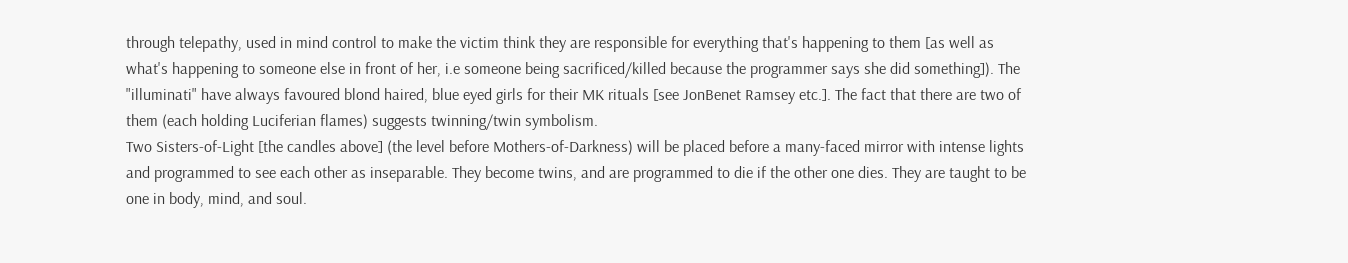through telepathy, used in mind control to make the victim think they are responsible for everything that's happening to them [as well as what's happening to someone else in front of her, i.e someone being sacrificed/killed because the programmer says she did something]). The "illuminati" have always favoured blond haired, blue eyed girls for their MK rituals [see JonBenet Ramsey etc.]. The fact that there are two of them (each holding Luciferian flames) suggests twinning/twin symbolism.
Two Sisters-of-Light [the candles above] (the level before Mothers-of-Darkness) will be placed before a many-faced mirror with intense lights and programmed to see each other as inseparable. They become twins, and are programmed to die if the other one dies. They are taught to be one in body, mind, and soul.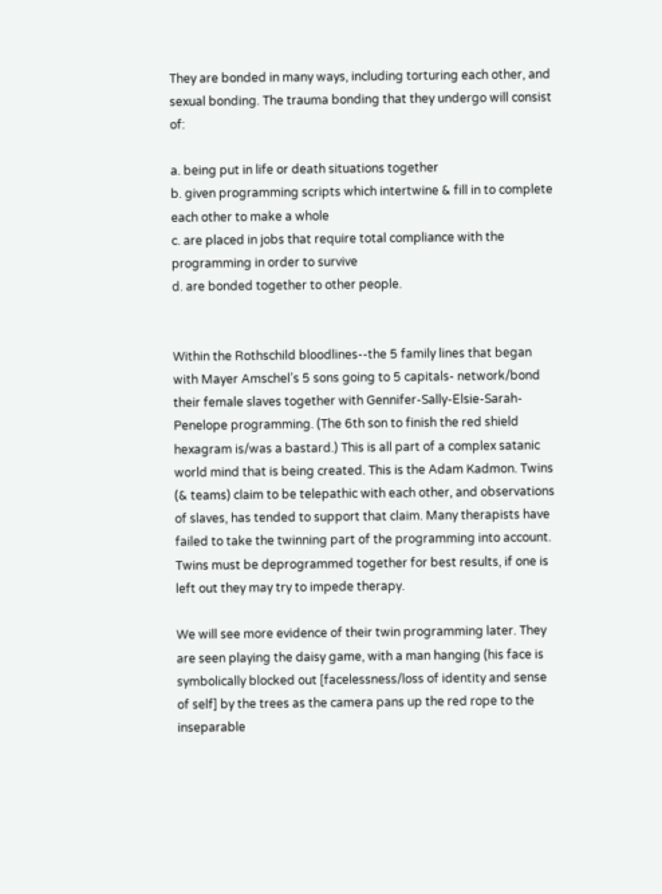They are bonded in many ways, including torturing each other, and sexual bonding. The trauma bonding that they undergo will consist of:

a. being put in life or death situations together
b. given programming scripts which intertwine & fill in to complete each other to make a whole
c. are placed in jobs that require total compliance with the programming in order to survive
d. are bonded together to other people.


Within the Rothschild bloodlines--the 5 family lines that began with Mayer Amschel’s 5 sons going to 5 capitals- network/bond their female slaves together with Gennifer-Sally-Elsie-Sarah-Penelope programming. (The 6th son to finish the red shield hexagram is/was a bastard.) This is all part of a complex satanic world mind that is being created. This is the Adam Kadmon. Twins (& teams) claim to be telepathic with each other, and observations of slaves, has tended to support that claim. Many therapists have failed to take the twinning part of the programming into account. Twins must be deprogrammed together for best results, if one is left out they may try to impede therapy.

We will see more evidence of their twin programming later. They are seen playing the daisy game, with a man hanging (his face is symbolically blocked out [facelessness/loss of identity and sense of self] by the trees as the camera pans up the red rope to the inseparable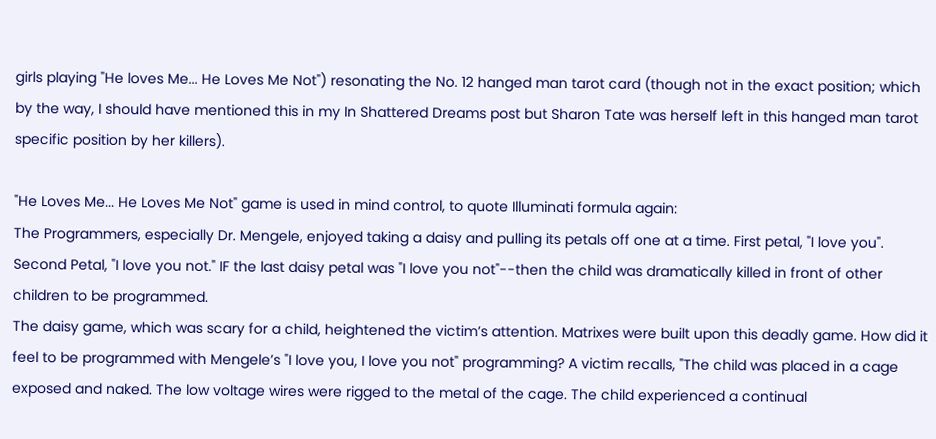girls playing "He loves Me... He Loves Me Not") resonating the No. 12 hanged man tarot card (though not in the exact position; which by the way, I should have mentioned this in my In Shattered Dreams post but Sharon Tate was herself left in this hanged man tarot specific position by her killers).

"He Loves Me... He Loves Me Not" game is used in mind control, to quote Illuminati formula again:
The Programmers, especially Dr. Mengele, enjoyed taking a daisy and pulling its petals off one at a time. First petal, "I love you". Second Petal, "I love you not." IF the last daisy petal was "I love you not"--then the child was dramatically killed in front of other children to be programmed.
The daisy game, which was scary for a child, heightened the victim’s attention. Matrixes were built upon this deadly game. How did it feel to be programmed with Mengele’s "I love you, I love you not" programming? A victim recalls, "The child was placed in a cage exposed and naked. The low voltage wires were rigged to the metal of the cage. The child experienced a continual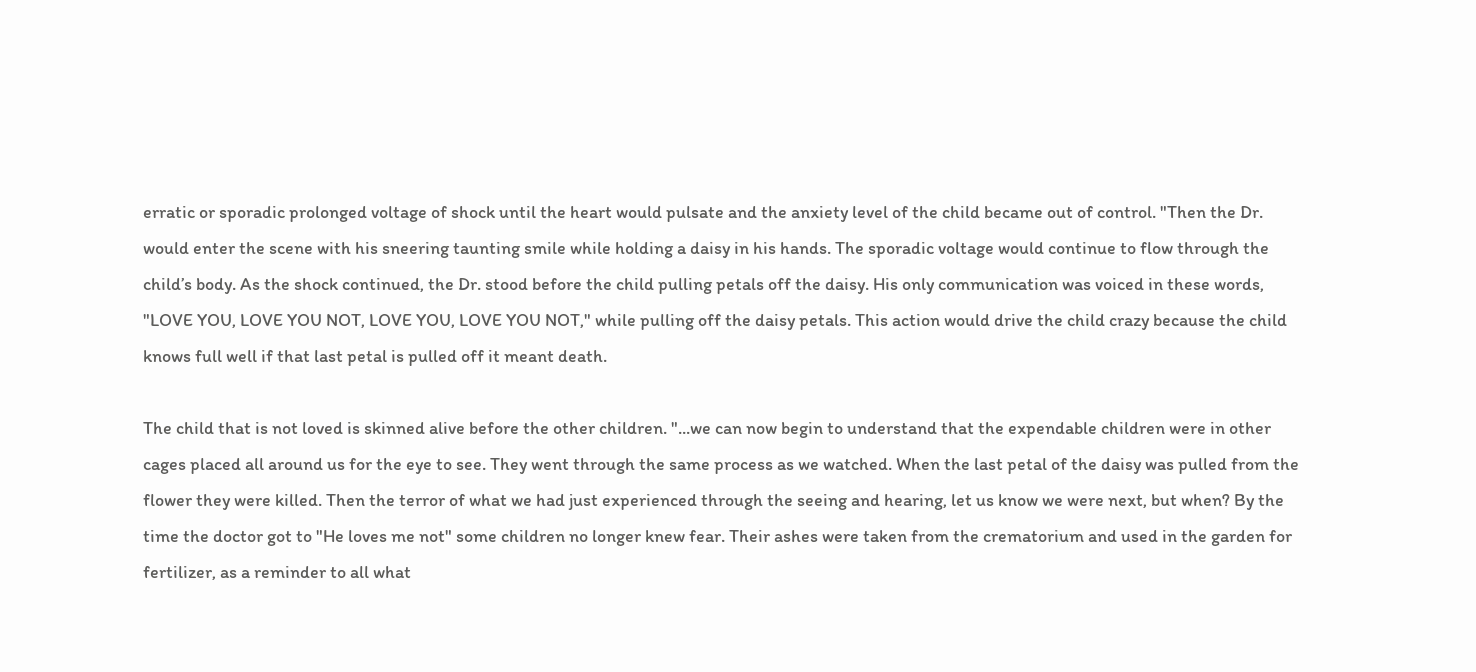erratic or sporadic prolonged voltage of shock until the heart would pulsate and the anxiety level of the child became out of control. "Then the Dr. would enter the scene with his sneering taunting smile while holding a daisy in his hands. The sporadic voltage would continue to flow through the child’s body. As the shock continued, the Dr. stood before the child pulling petals off the daisy. His only communication was voiced in these words, "LOVE YOU, LOVE YOU NOT, LOVE YOU, LOVE YOU NOT," while pulling off the daisy petals. This action would drive the child crazy because the child knows full well if that last petal is pulled off it meant death.

The child that is not loved is skinned alive before the other children. "...we can now begin to understand that the expendable children were in other cages placed all around us for the eye to see. They went through the same process as we watched. When the last petal of the daisy was pulled from the flower they were killed. Then the terror of what we had just experienced through the seeing and hearing, let us know we were next, but when? By the time the doctor got to "He loves me not" some children no longer knew fear. Their ashes were taken from the crematorium and used in the garden for fertilizer, as a reminder to all what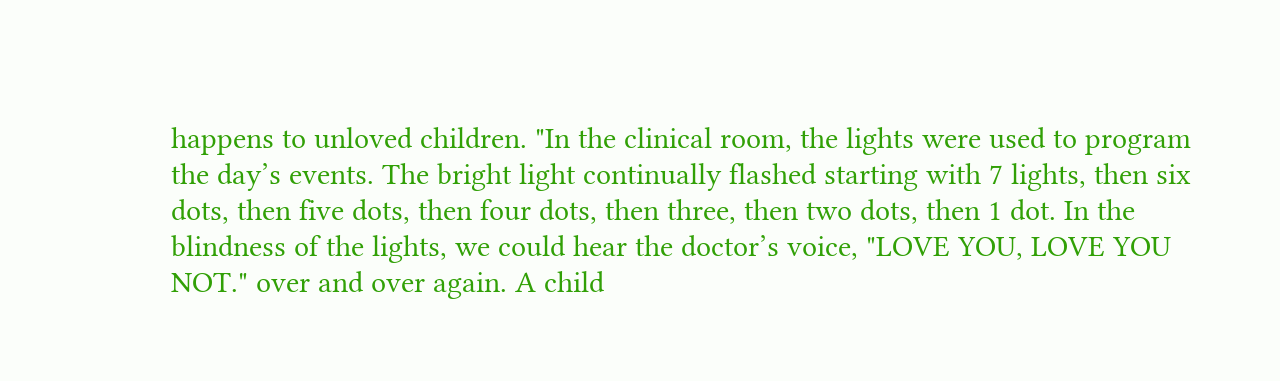happens to unloved children. "In the clinical room, the lights were used to program the day’s events. The bright light continually flashed starting with 7 lights, then six dots, then five dots, then four dots, then three, then two dots, then 1 dot. In the blindness of the lights, we could hear the doctor’s voice, "LOVE YOU, LOVE YOU NOT." over and over again. A child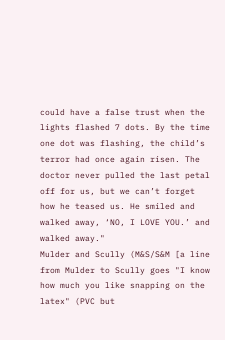could have a false trust when the lights flashed 7 dots. By the time one dot was flashing, the child’s terror had once again risen. The doctor never pulled the last petal off for us, but we can’t forget how he teased us. He smiled and walked away, ‘NO, I LOVE YOU.’ and walked away."
Mulder and Scully (M&S/S&M [a line from Mulder to Scully goes "I know how much you like snapping on the latex" (PVC but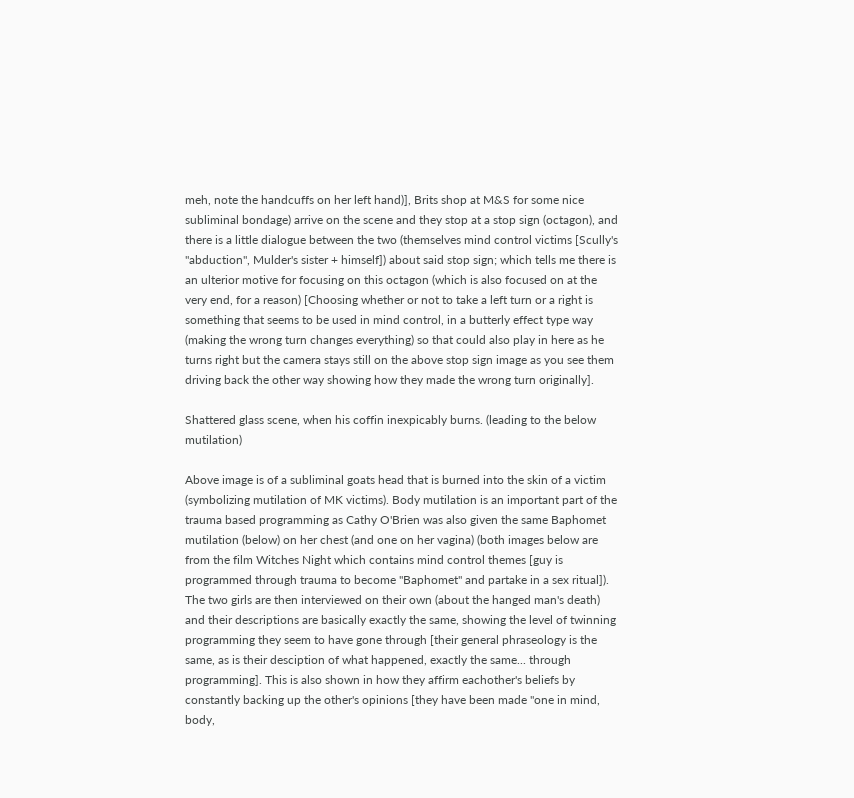meh, note the handcuffs on her left hand)], Brits shop at M&S for some nice subliminal bondage) arrive on the scene and they stop at a stop sign (octagon), and there is a little dialogue between the two (themselves mind control victims [Scully's "abduction", Mulder's sister + himself]) about said stop sign; which tells me there is an ulterior motive for focusing on this octagon (which is also focused on at the very end, for a reason) [Choosing whether or not to take a left turn or a right is something that seems to be used in mind control, in a butterly effect type way (making the wrong turn changes everything) so that could also play in here as he turns right but the camera stays still on the above stop sign image as you see them driving back the other way showing how they made the wrong turn originally].

Shattered glass scene, when his coffin inexpicably burns. (leading to the below mutilation)

Above image is of a subliminal goats head that is burned into the skin of a victim (symbolizing mutilation of MK victims). Body mutilation is an important part of the trauma based programming as Cathy O'Brien was also given the same Baphomet mutilation (below) on her chest (and one on her vagina) (both images below are from the film Witches Night which contains mind control themes [guy is programmed through trauma to become "Baphomet" and partake in a sex ritual]).
The two girls are then interviewed on their own (about the hanged man's death) and their descriptions are basically exactly the same, showing the level of twinning programming they seem to have gone through [their general phraseology is the same, as is their desciption of what happened, exactly the same... through programming]. This is also shown in how they affirm eachother's beliefs by constantly backing up the other's opinions [they have been made "one in mind, body,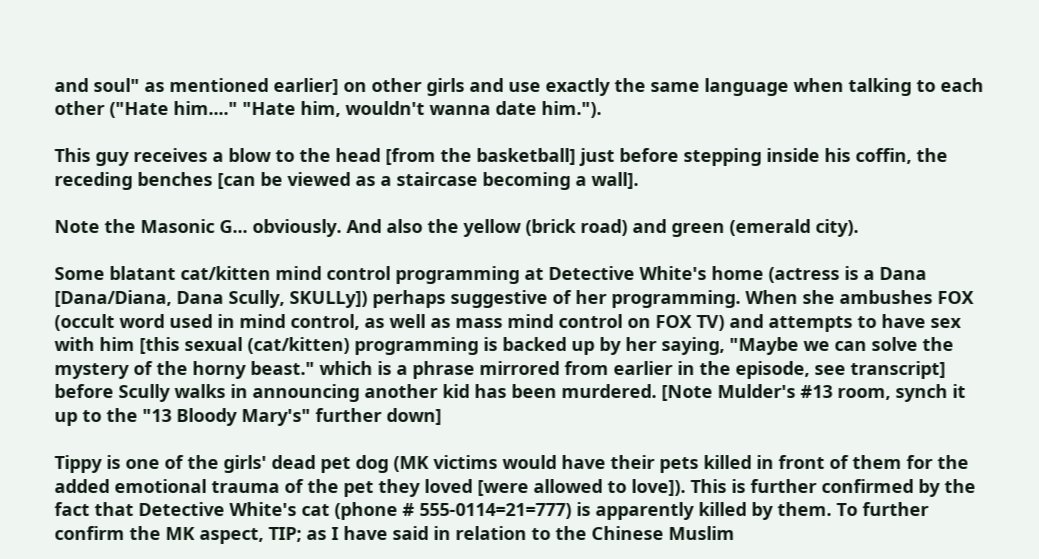and soul" as mentioned earlier] on other girls and use exactly the same language when talking to each other ("Hate him...." "Hate him, wouldn't wanna date him.").

This guy receives a blow to the head [from the basketball] just before stepping inside his coffin, the receding benches [can be viewed as a staircase becoming a wall].

Note the Masonic G... obviously. And also the yellow (brick road) and green (emerald city).

Some blatant cat/kitten mind control programming at Detective White's home (actress is a Dana [Dana/Diana, Dana Scully, SKULLy]) perhaps suggestive of her programming. When she ambushes FOX (occult word used in mind control, as well as mass mind control on FOX TV) and attempts to have sex with him [this sexual (cat/kitten) programming is backed up by her saying, "Maybe we can solve the mystery of the horny beast." which is a phrase mirrored from earlier in the episode, see transcript] before Scully walks in announcing another kid has been murdered. [Note Mulder's #13 room, synch it up to the "13 Bloody Mary's" further down]

Tippy is one of the girls' dead pet dog (MK victims would have their pets killed in front of them for the added emotional trauma of the pet they loved [were allowed to love]). This is further confirmed by the fact that Detective White's cat (phone # 555-0114=21=777) is apparently killed by them. To further confirm the MK aspect, TIP; as I have said in relation to the Chinese Muslim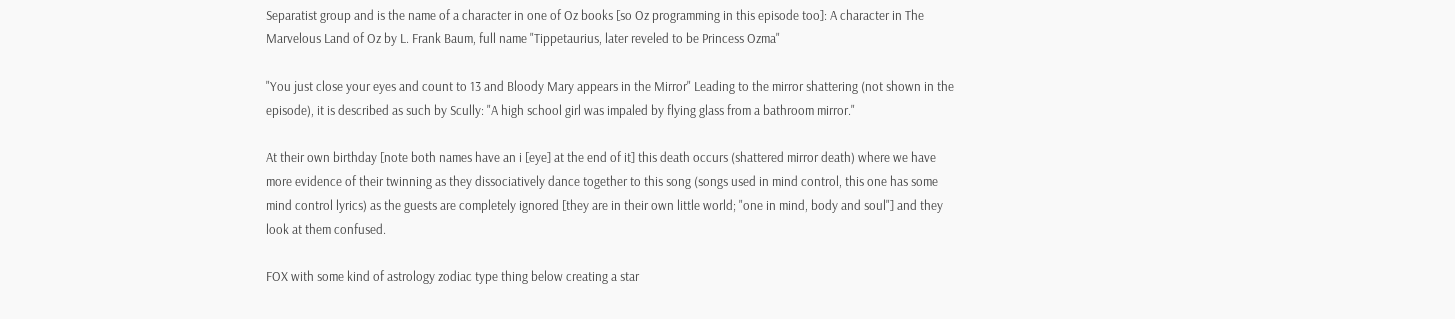Separatist group and is the name of a character in one of Oz books [so Oz programming in this episode too]: A character in The Marvelous Land of Oz by L. Frank Baum, full name "Tippetaurius, later reveled to be Princess Ozma"

"You just close your eyes and count to 13 and Bloody Mary appears in the Mirror" Leading to the mirror shattering (not shown in the episode), it is described as such by Scully: "A high school girl was impaled by flying glass from a bathroom mirror."

At their own birthday [note both names have an i [eye] at the end of it] this death occurs (shattered mirror death) where we have more evidence of their twinning as they dissociatively dance together to this song (songs used in mind control, this one has some mind control lyrics) as the guests are completely ignored [they are in their own little world; "one in mind, body and soul"] and they look at them confused.

FOX with some kind of astrology zodiac type thing below creating a star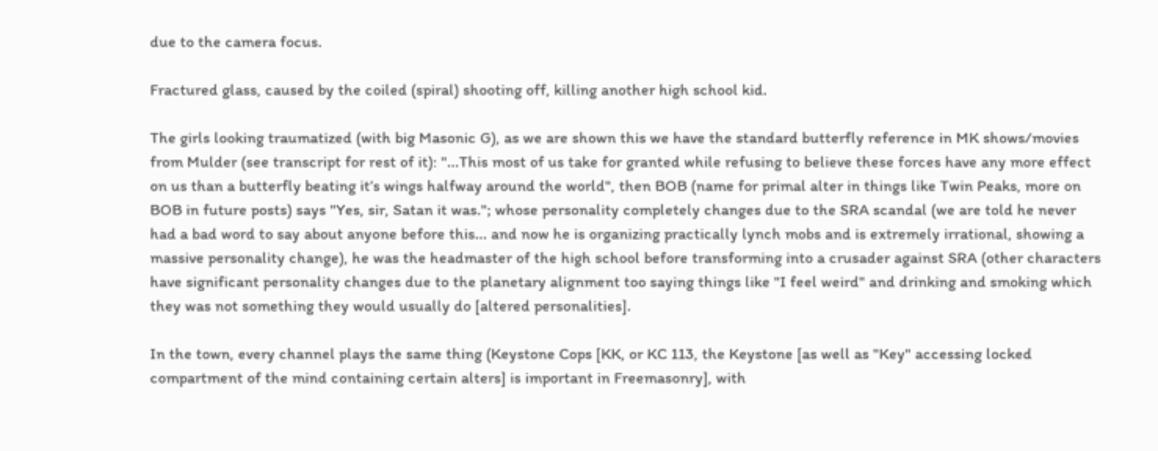due to the camera focus.

Fractured glass, caused by the coiled (spiral) shooting off, killing another high school kid.

The girls looking traumatized (with big Masonic G), as we are shown this we have the standard butterfly reference in MK shows/movies from Mulder (see transcript for rest of it): "...This most of us take for granted while refusing to believe these forces have any more effect on us than a butterfly beating it’s wings halfway around the world", then BOB (name for primal alter in things like Twin Peaks, more on BOB in future posts) says "Yes, sir, Satan it was."; whose personality completely changes due to the SRA scandal (we are told he never had a bad word to say about anyone before this... and now he is organizing practically lynch mobs and is extremely irrational, showing a massive personality change), he was the headmaster of the high school before transforming into a crusader against SRA (other characters have significant personality changes due to the planetary alignment too saying things like "I feel weird" and drinking and smoking which they was not something they would usually do [altered personalities].

In the town, every channel plays the same thing (Keystone Cops [KK, or KC 113, the Keystone [as well as "Key" accessing locked compartment of the mind containing certain alters] is important in Freemasonry], with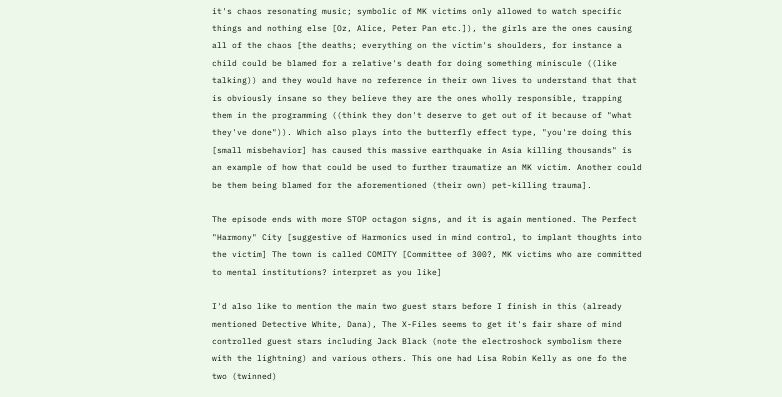it's chaos resonating music; symbolic of MK victims only allowed to watch specific things and nothing else [Oz, Alice, Peter Pan etc.]), the girls are the ones causing all of the chaos [the deaths; everything on the victim's shoulders, for instance a child could be blamed for a relative's death for doing something miniscule ((like talking)) and they would have no reference in their own lives to understand that that is obviously insane so they believe they are the ones wholly responsible, trapping them in the programming ((think they don't deserve to get out of it because of "what they've done")). Which also plays into the butterfly effect type, "you're doing this [small misbehavior] has caused this massive earthquake in Asia killing thousands" is an example of how that could be used to further traumatize an MK victim. Another could be them being blamed for the aforementioned (their own) pet-killing trauma].

The episode ends with more STOP octagon signs, and it is again mentioned. The Perfect "Harmony" City [suggestive of Harmonics used in mind control, to implant thoughts into the victim] The town is called COMITY [Committee of 300?, MK victims who are committed to mental institutions? interpret as you like]

I'd also like to mention the main two guest stars before I finish in this (already mentioned Detective White, Dana), The X-Files seems to get it's fair share of mind controlled guest stars including Jack Black (note the electroshock symbolism there with the lightning) and various others. This one had Lisa Robin Kelly as one fo the two (twinned)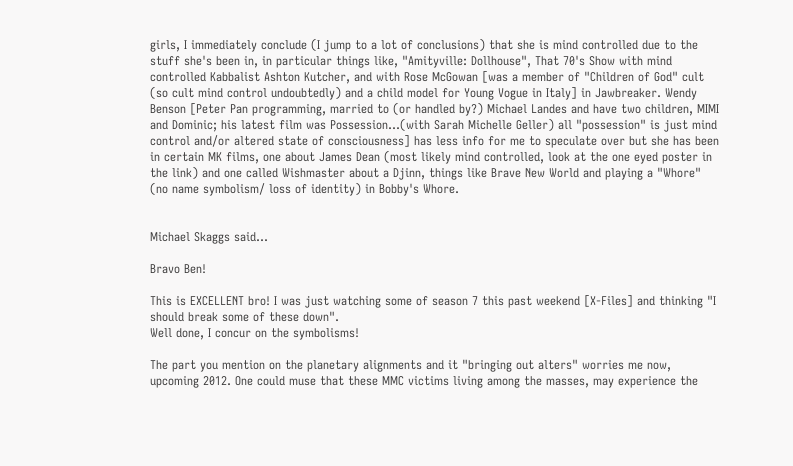girls, I immediately conclude (I jump to a lot of conclusions) that she is mind controlled due to the stuff she's been in, in particular things like, "Amityville: Dollhouse", That 70's Show with mind controlled Kabbalist Ashton Kutcher, and with Rose McGowan [was a member of "Children of God" cult (so cult mind control undoubtedly) and a child model for Young Vogue in Italy] in Jawbreaker. Wendy Benson [Peter Pan programming, married to (or handled by?) Michael Landes and have two children, MIMI and Dominic; his latest film was Possession...(with Sarah Michelle Geller) all "possession" is just mind control and/or altered state of consciousness] has less info for me to speculate over but she has been in certain MK films, one about James Dean (most likely mind controlled, look at the one eyed poster in the link) and one called Wishmaster about a Djinn, things like Brave New World and playing a "Whore" (no name symbolism/ loss of identity) in Bobby's Whore.


Michael Skaggs said...

Bravo Ben!

This is EXCELLENT bro! I was just watching some of season 7 this past weekend [X-Files] and thinking "I should break some of these down".
Well done, I concur on the symbolisms!

The part you mention on the planetary alignments and it "bringing out alters" worries me now, upcoming 2012. One could muse that these MMC victims living among the masses, may experience the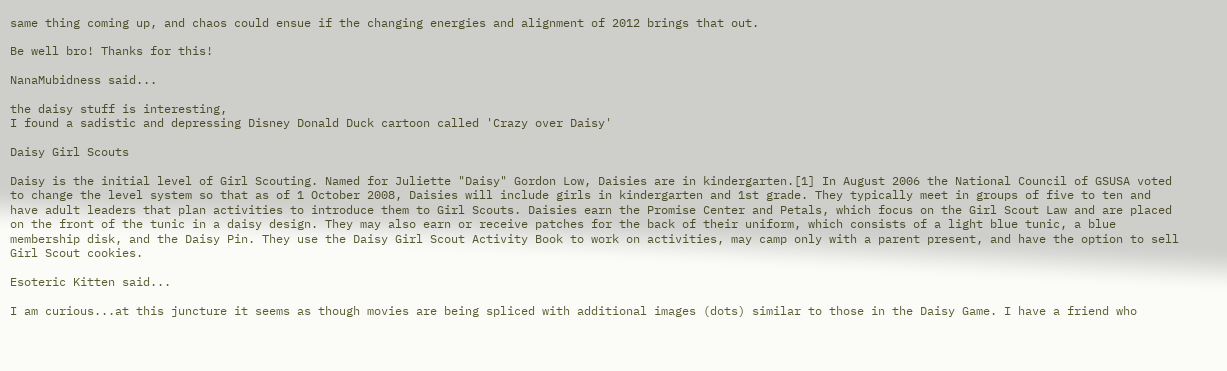same thing coming up, and chaos could ensue if the changing energies and alignment of 2012 brings that out.

Be well bro! Thanks for this!

NanaMubidness said...

the daisy stuff is interesting,
I found a sadistic and depressing Disney Donald Duck cartoon called 'Crazy over Daisy'

Daisy Girl Scouts

Daisy is the initial level of Girl Scouting. Named for Juliette "Daisy" Gordon Low, Daisies are in kindergarten.[1] In August 2006 the National Council of GSUSA voted to change the level system so that as of 1 October 2008, Daisies will include girls in kindergarten and 1st grade. They typically meet in groups of five to ten and have adult leaders that plan activities to introduce them to Girl Scouts. Daisies earn the Promise Center and Petals, which focus on the Girl Scout Law and are placed on the front of the tunic in a daisy design. They may also earn or receive patches for the back of their uniform, which consists of a light blue tunic, a blue membership disk, and the Daisy Pin. They use the Daisy Girl Scout Activity Book to work on activities, may camp only with a parent present, and have the option to sell Girl Scout cookies.

Esoteric Kitten said...

I am curious...at this juncture it seems as though movies are being spliced with additional images (dots) similar to those in the Daisy Game. I have a friend who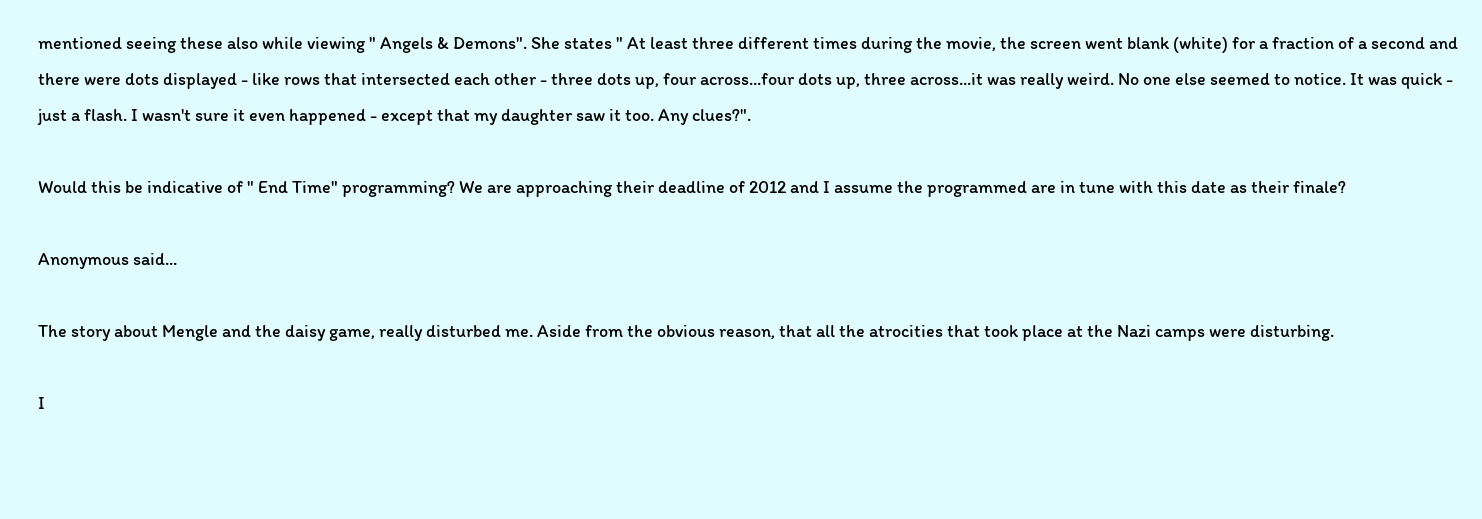mentioned seeing these also while viewing " Angels & Demons". She states " At least three different times during the movie, the screen went blank (white) for a fraction of a second and there were dots displayed - like rows that intersected each other - three dots up, four across...four dots up, three across...it was really weird. No one else seemed to notice. It was quick - just a flash. I wasn't sure it even happened - except that my daughter saw it too. Any clues?".

Would this be indicative of " End Time" programming? We are approaching their deadline of 2012 and I assume the programmed are in tune with this date as their finale?

Anonymous said...

The story about Mengle and the daisy game, really disturbed me. Aside from the obvious reason, that all the atrocities that took place at the Nazi camps were disturbing.

I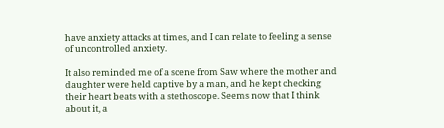have anxiety attacks at times, and I can relate to feeling a sense of uncontrolled anxiety.

It also reminded me of a scene from Saw where the mother and daughter were held captive by a man, and he kept checking their heart beats with a stethoscope. Seems now that I think about it, a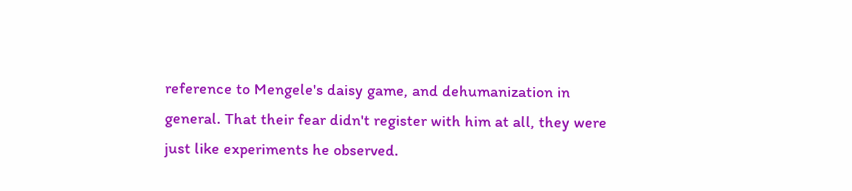reference to Mengele's daisy game, and dehumanization in general. That their fear didn't register with him at all, they were just like experiments he observed.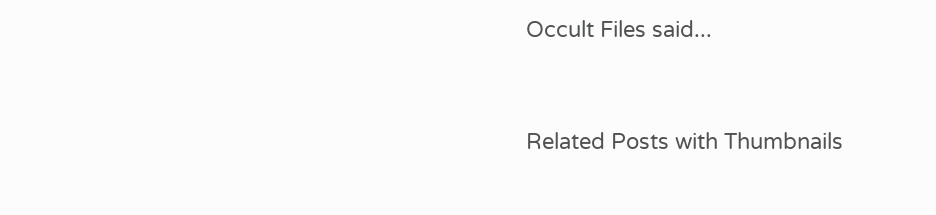Occult Files said...


Related Posts with Thumbnails